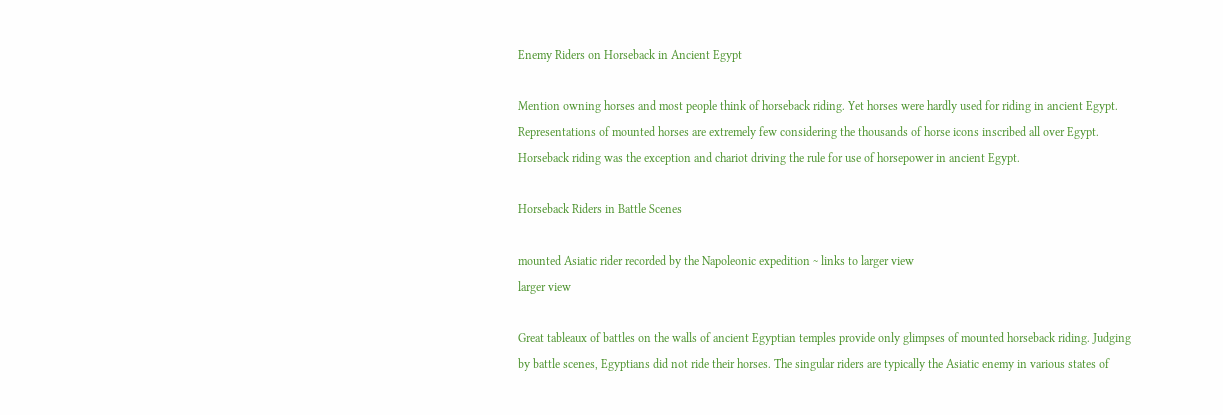Enemy Riders on Horseback in Ancient Egypt

Mention owning horses and most people think of horseback riding. Yet horses were hardly used for riding in ancient Egypt. Representations of mounted horses are extremely few considering the thousands of horse icons inscribed all over Egypt. Horseback riding was the exception and chariot driving the rule for use of horsepower in ancient Egypt.

Horseback Riders in Battle Scenes

mounted Asiatic rider recorded by the Napoleonic expedition ~ links to larger view
larger view

Great tableaux of battles on the walls of ancient Egyptian temples provide only glimpses of mounted horseback riding. Judging by battle scenes, Egyptians did not ride their horses. The singular riders are typically the Asiatic enemy in various states of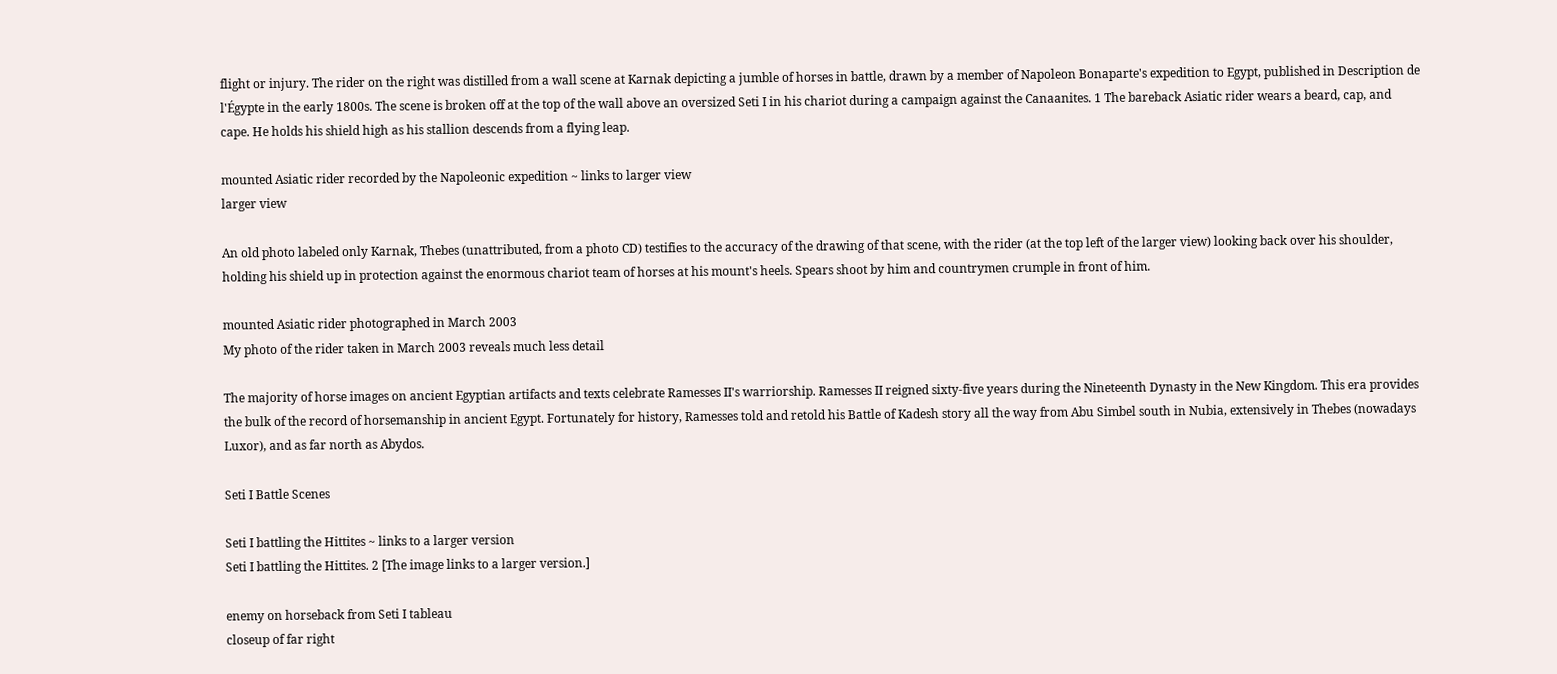flight or injury. The rider on the right was distilled from a wall scene at Karnak depicting a jumble of horses in battle, drawn by a member of Napoleon Bonaparte's expedition to Egypt, published in Description de l'Égypte in the early 1800s. The scene is broken off at the top of the wall above an oversized Seti I in his chariot during a campaign against the Canaanites. 1 The bareback Asiatic rider wears a beard, cap, and cape. He holds his shield high as his stallion descends from a flying leap.

mounted Asiatic rider recorded by the Napoleonic expedition ~ links to larger view
larger view

An old photo labeled only Karnak, Thebes (unattributed, from a photo CD) testifies to the accuracy of the drawing of that scene, with the rider (at the top left of the larger view) looking back over his shoulder, holding his shield up in protection against the enormous chariot team of horses at his mount's heels. Spears shoot by him and countrymen crumple in front of him.

mounted Asiatic rider photographed in March 2003
My photo of the rider taken in March 2003 reveals much less detail

The majority of horse images on ancient Egyptian artifacts and texts celebrate Ramesses II's warriorship. Ramesses II reigned sixty-five years during the Nineteenth Dynasty in the New Kingdom. This era provides the bulk of the record of horsemanship in ancient Egypt. Fortunately for history, Ramesses told and retold his Battle of Kadesh story all the way from Abu Simbel south in Nubia, extensively in Thebes (nowadays Luxor), and as far north as Abydos.

Seti I Battle Scenes

Seti I battling the Hittites ~ links to a larger version
Seti I battling the Hittites. 2 [The image links to a larger version.]

enemy on horseback from Seti I tableau
closeup of far right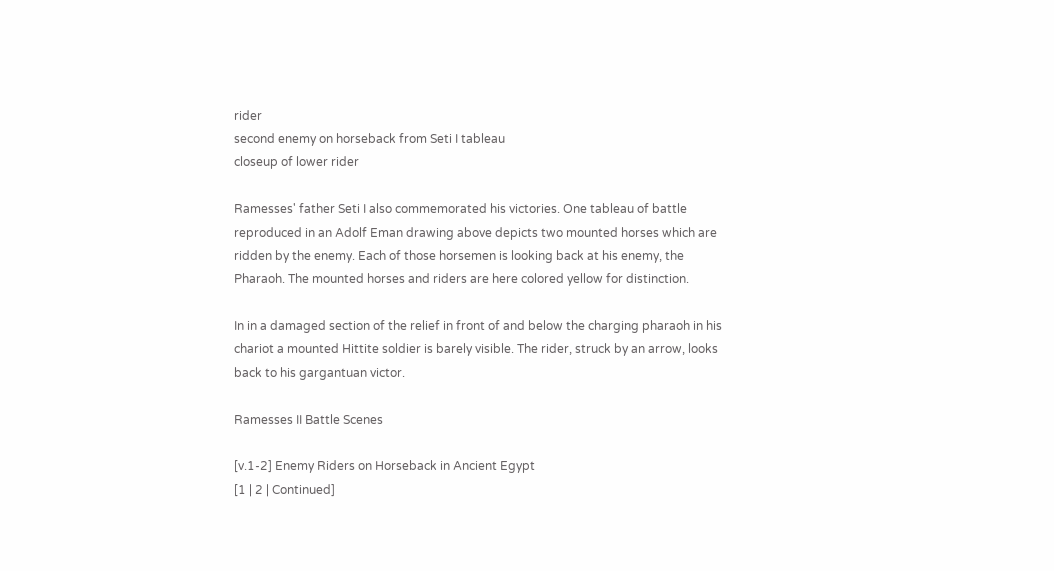rider
second enemy on horseback from Seti I tableau
closeup of lower rider

Ramesses' father Seti I also commemorated his victories. One tableau of battle reproduced in an Adolf Eman drawing above depicts two mounted horses which are ridden by the enemy. Each of those horsemen is looking back at his enemy, the Pharaoh. The mounted horses and riders are here colored yellow for distinction.

In in a damaged section of the relief in front of and below the charging pharaoh in his chariot a mounted Hittite soldier is barely visible. The rider, struck by an arrow, looks back to his gargantuan victor.

Ramesses II Battle Scenes

[v.1-2] Enemy Riders on Horseback in Ancient Egypt
[1 | 2 | Continued]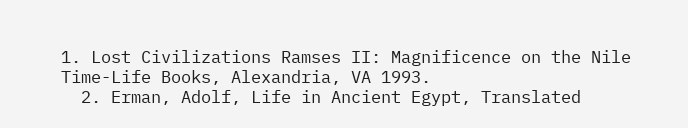1. Lost Civilizations Ramses II: Magnificence on the Nile Time-Life Books, Alexandria, VA 1993.
  2. Erman, Adolf, Life in Ancient Egypt, Translated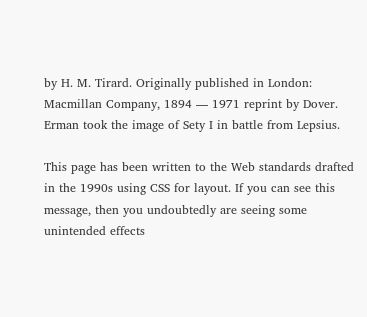by H. M. Tirard. Originally published in London: Macmillan Company, 1894 — 1971 reprint by Dover. Erman took the image of Sety I in battle from Lepsius.

This page has been written to the Web standards drafted in the 1990s using CSS for layout. If you can see this message, then you undoubtedly are seeing some unintended effects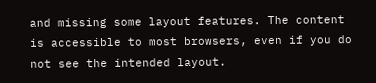and missing some layout features. The content is accessible to most browsers, even if you do not see the intended layout.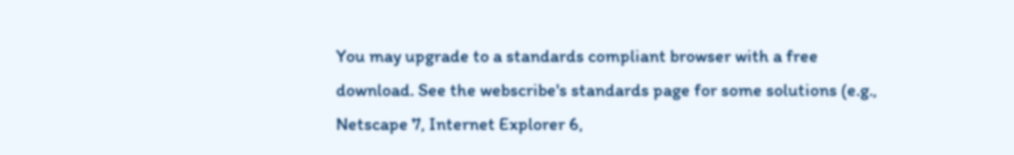You may upgrade to a standards compliant browser with a free download. See the webscribe's standards page for some solutions (e.g., Netscape 7, Internet Explorer 6,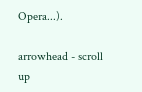Opera...).

arrowhead - scroll up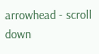arrowhead - scroll down